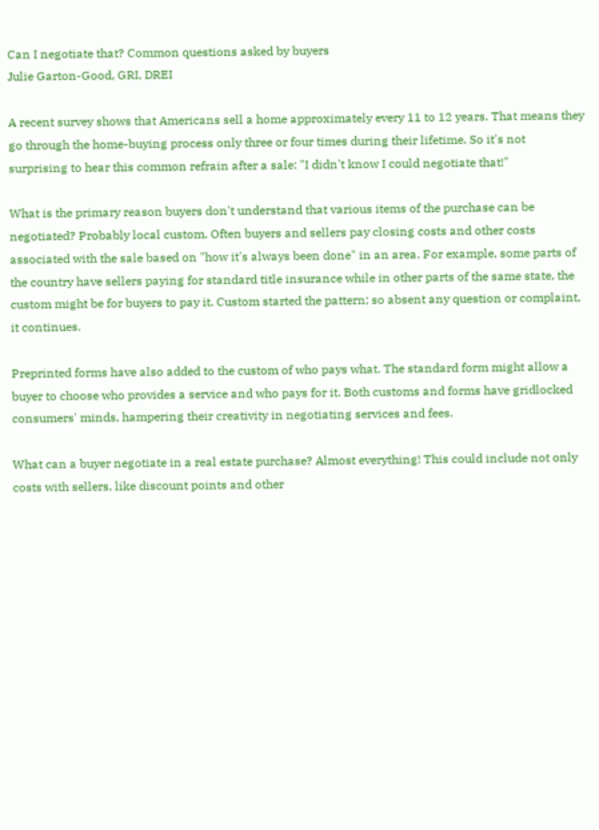Can I negotiate that? Common questions asked by buyers
Julie Garton-Good, GRI, DREI

A recent survey shows that Americans sell a home approximately every 11 to 12 years. That means they go through the home-buying process only three or four times during their lifetime. So it's not surprising to hear this common refrain after a sale: "I didn't know I could negotiate that!"

What is the primary reason buyers don't understand that various items of the purchase can be negotiated? Probably local custom. Often buyers and sellers pay closing costs and other costs associated with the sale based on "how it's always been done" in an area. For example, some parts of the country have sellers paying for standard title insurance while in other parts of the same state, the custom might be for buyers to pay it. Custom started the pattern; so absent any question or complaint, it continues.

Preprinted forms have also added to the custom of who pays what. The standard form might allow a buyer to choose who provides a service and who pays for it. Both customs and forms have gridlocked consumers' minds, hampering their creativity in negotiating services and fees.

What can a buyer negotiate in a real estate purchase? Almost everything! This could include not only costs with sellers, like discount points and other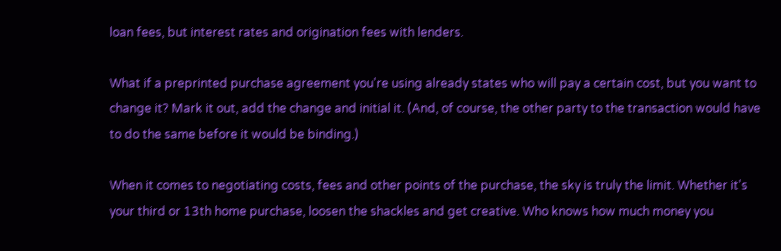loan fees, but interest rates and origination fees with lenders.

What if a preprinted purchase agreement you're using already states who will pay a certain cost, but you want to change it? Mark it out, add the change and initial it. (And, of course, the other party to the transaction would have to do the same before it would be binding.)

When it comes to negotiating costs, fees and other points of the purchase, the sky is truly the limit. Whether it's your third or 13th home purchase, loosen the shackles and get creative. Who knows how much money you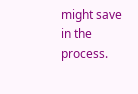might save in the process.